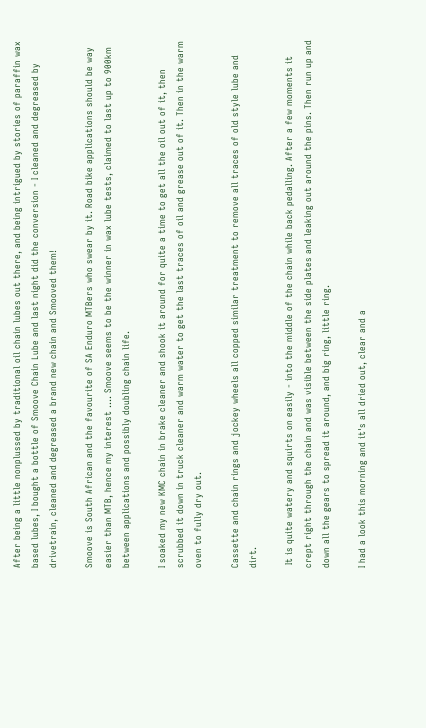After being a little nonplussed by traditional oil chain lubes out there, and being intrigued by stories of paraffin wax based lubes, I bought a bottle of Smoove Chain Lube and last night did the conversion - I cleaned and degreased by drivetrain, cleaned and degreased a brand new chain and Smooved them!

Smoove is South African and the favourite of SA Enduro MTBers who swear by it. Road bike applications should be way easier than MTB, hence my interest .... Smoove seems to be the winner in wax lube tests, claimed to last up to 900km between applications and possibly doubling chain life.

I soaked my new KMC chain in brake cleaner and shook it around for quite a time to get all the oil out of it, then scrubbed it down in truck cleaner and warm water to get the last traces of oil and grease out of it. Then in the warm oven to fully dry out.

Cassette and chain rings and jockey wheels all copped similar treatment to remove all traces of old style lube and dirt.

 It is quite watery and squirts on easily - into the middle of the chain while back pedalling. After a few moments it crept right through the chain and was visible between the side plates and leaking out around the pins. Then run up and down all the gears to spread it around, and big ring, little ring.

I had a look this morning and it's all dried out, clear and a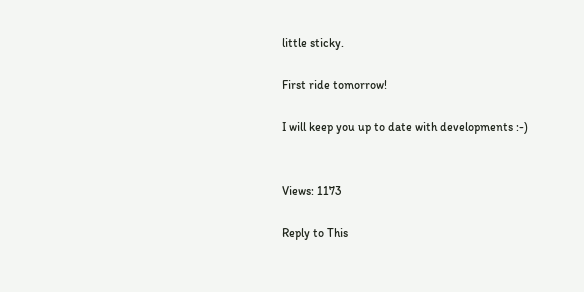little sticky.

First ride tomorrow!

I will keep you up to date with developments :-)


Views: 1173

Reply to This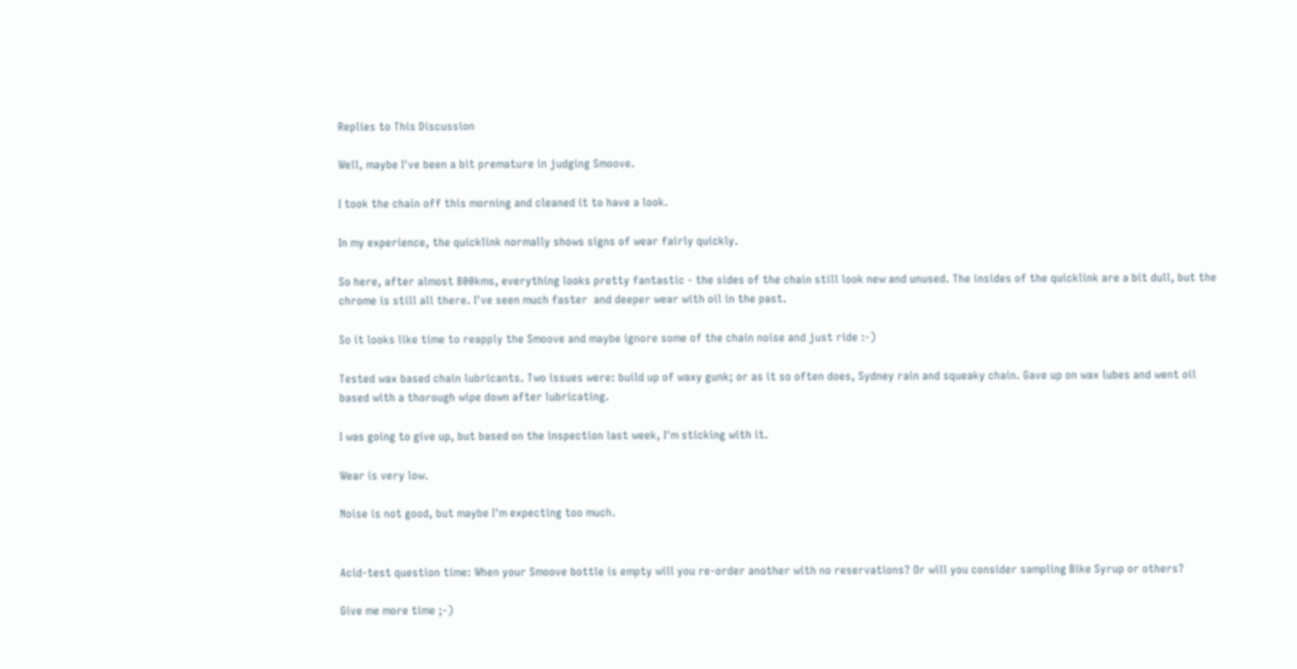Replies to This Discussion

Well, maybe I've been a bit premature in judging Smoove.

I took the chain off this morning and cleaned it to have a look.

In my experience, the quicklink normally shows signs of wear fairly quickly.

So here, after almost 800kms, everything looks pretty fantastic - the sides of the chain still look new and unused. The insides of the quicklink are a bit dull, but the chrome is still all there. I've seen much faster  and deeper wear with oil in the past.

So it looks like time to reapply the Smoove and maybe ignore some of the chain noise and just ride :-)

Tested wax based chain lubricants. Two issues were: build up of waxy gunk; or as it so often does, Sydney rain and squeaky chain. Gave up on wax lubes and went oil based with a thorough wipe down after lubricating.

I was going to give up, but based on the inspection last week, I'm sticking with it.

Wear is very low.

Noise is not good, but maybe I'm expecting too much.


Acid-test question time: When your Smoove bottle is empty will you re-order another with no reservations? Or will you consider sampling Bike Syrup or others?

Give me more time ;-)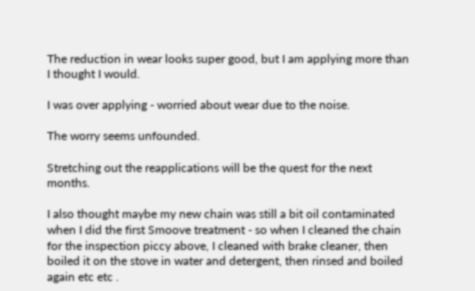The reduction in wear looks super good, but I am applying more than I thought I would.

I was over applying - worried about wear due to the noise.

The worry seems unfounded.

Stretching out the reapplications will be the quest for the next months.

I also thought maybe my new chain was still a bit oil contaminated when I did the first Smoove treatment - so when I cleaned the chain for the inspection piccy above, I cleaned with brake cleaner, then boiled it on the stove in water and detergent, then rinsed and boiled again etc etc .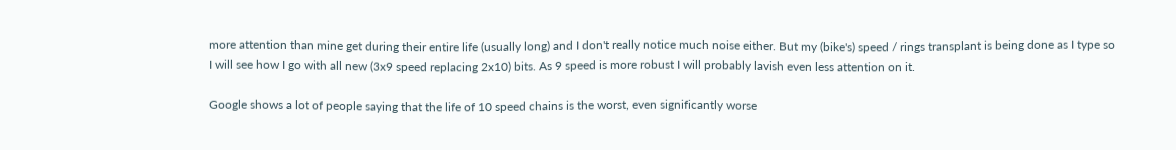more attention than mine get during their entire life (usually long) and I don't really notice much noise either. But my (bike's) speed / rings transplant is being done as I type so I will see how I go with all new (3x9 speed replacing 2x10) bits. As 9 speed is more robust I will probably lavish even less attention on it.

Google shows a lot of people saying that the life of 10 speed chains is the worst, even significantly worse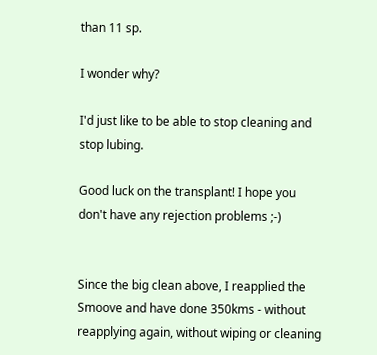than 11 sp.

I wonder why?

I'd just like to be able to stop cleaning and stop lubing.

Good luck on the transplant! I hope you don't have any rejection problems ;-)


Since the big clean above, I reapplied the Smoove and have done 350kms - without reapplying again, without wiping or cleaning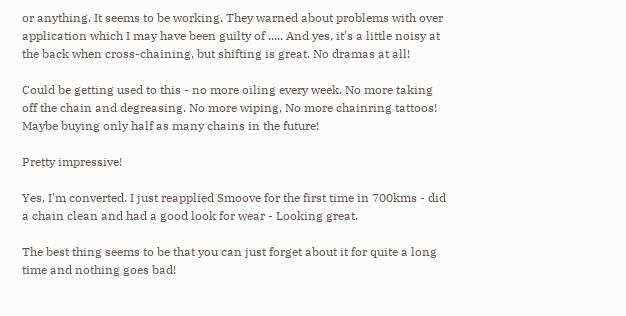or anything. It seems to be working. They warned about problems with over application which I may have been guilty of ..... And yes, it's a little noisy at the back when cross-chaining, but shifting is great. No dramas at all!

Could be getting used to this - no more oiling every week. No more taking off the chain and degreasing. No more wiping, No more chainring tattoos! Maybe buying only half as many chains in the future!

Pretty impressive!

Yes, I'm converted. I just reapplied Smoove for the first time in 700kms - did a chain clean and had a good look for wear - Looking great.

The best thing seems to be that you can just forget about it for quite a long time and nothing goes bad!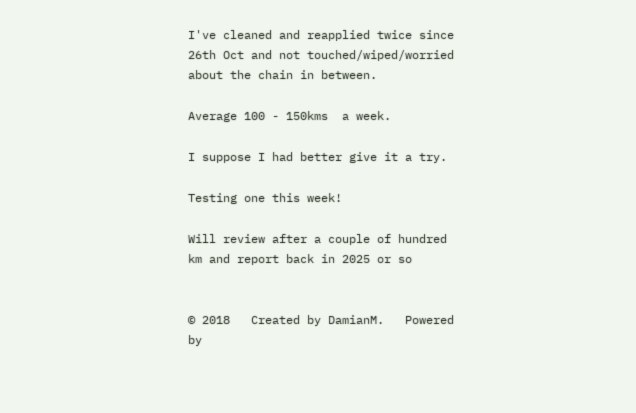I've cleaned and reapplied twice since 26th Oct and not touched/wiped/worried about the chain in between.

Average 100 - 150kms  a week.

I suppose I had better give it a try.

Testing one this week!

Will review after a couple of hundred km and report back in 2025 or so


© 2018   Created by DamianM.   Powered by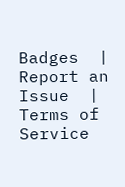Badges  |  Report an Issue  |  Terms of Service